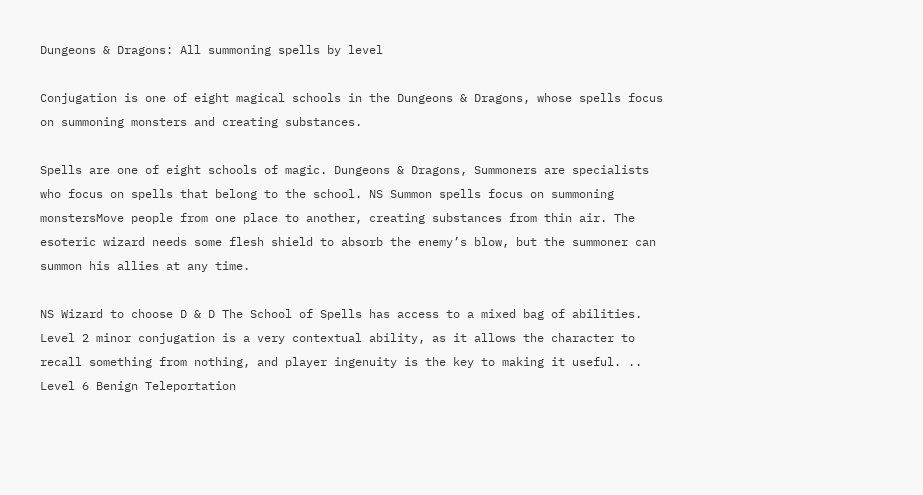Dungeons & Dragons: All summoning spells by level

Conjugation is one of eight magical schools in the Dungeons & Dragons, whose spells focus on summoning monsters and creating substances.

Spells are one of eight schools of magic. Dungeons & Dragons, Summoners are specialists who focus on spells that belong to the school. NS Summon spells focus on summoning monstersMove people from one place to another, creating substances from thin air. The esoteric wizard needs some flesh shield to absorb the enemy’s blow, but the summoner can summon his allies at any time.

NS Wizard to choose D & D The School of Spells has access to a mixed bag of abilities. Level 2 minor conjugation is a very contextual ability, as it allows the character to recall something from nothing, and player ingenuity is the key to making it useful. .. Level 6 Benign Teleportation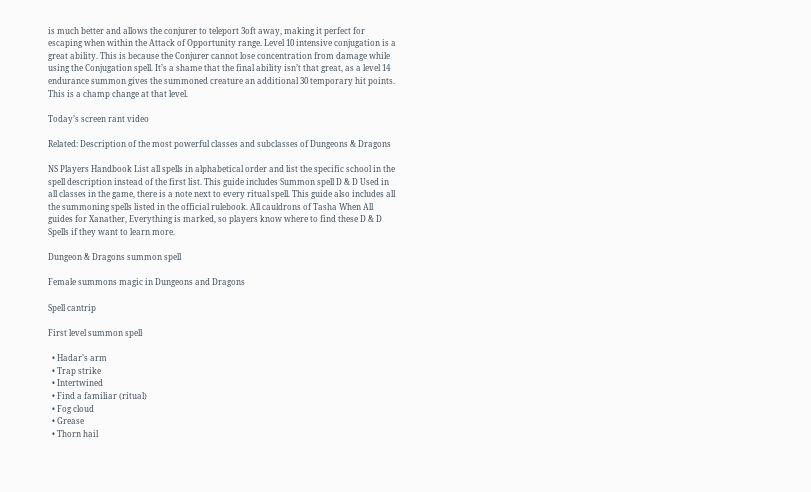is much better and allows the conjurer to teleport 3oft away, making it perfect for escaping when within the Attack of Opportunity range. Level 10 intensive conjugation is a great ability. This is because the Conjurer cannot lose concentration from damage while using the Conjugation spell. It’s a shame that the final ability isn’t that great, as a level 14 endurance summon gives the summoned creature an additional 30 temporary hit points. This is a champ change at that level.

Today’s screen rant video

Related: Description of the most powerful classes and subclasses of Dungeons & Dragons

NS Players Handbook List all spells in alphabetical order and list the specific school in the spell description instead of the first list. This guide includes Summon spell D & D Used in all classes in the game, there is a note next to every ritual spell. This guide also includes all the summoning spells listed in the official rulebook. All cauldrons of Tasha When All guides for Xanather, Everything is marked, so players know where to find these D & D Spells if they want to learn more.

Dungeon & Dragons summon spell

Female summons magic in Dungeons and Dragons

Spell cantrip

First level summon spell

  • Hadar’s arm
  • Trap strike
  • Intertwined
  • Find a familiar (ritual)
  • Fog cloud
  • Grease
  • Thorn hail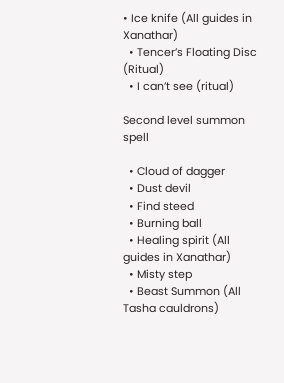• Ice knife (All guides in Xanathar)
  • Tencer’s Floating Disc (Ritual)
  • I can’t see (ritual)

Second level summon spell

  • Cloud of dagger
  • Dust devil
  • Find steed
  • Burning ball
  • Healing spirit (All guides in Xanathar)
  • Misty step
  • Beast Summon (All Tasha cauldrons)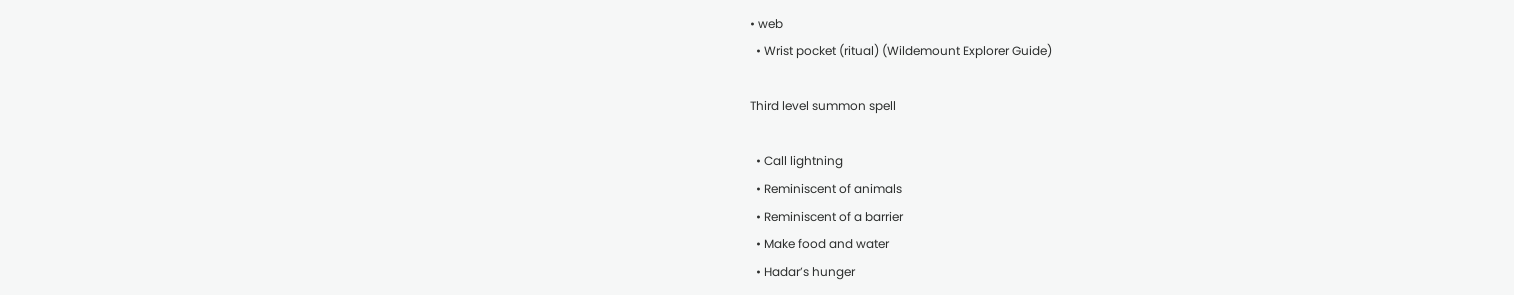• web
  • Wrist pocket (ritual) (Wildemount Explorer Guide)

Third level summon spell

  • Call lightning
  • Reminiscent of animals
  • Reminiscent of a barrier
  • Make food and water
  • Hadar’s hunger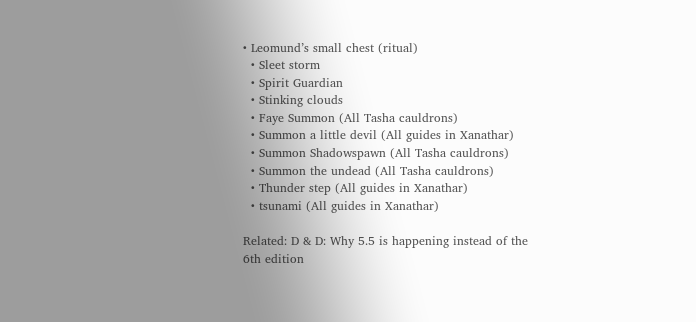• Leomund’s small chest (ritual)
  • Sleet storm
  • Spirit Guardian
  • Stinking clouds
  • Faye Summon (All Tasha cauldrons)
  • Summon a little devil (All guides in Xanathar)
  • Summon Shadowspawn (All Tasha cauldrons)
  • Summon the undead (All Tasha cauldrons)
  • Thunder step (All guides in Xanathar)
  • tsunami (All guides in Xanathar)

Related: D & D: Why 5.5 is happening instead of the 6th edition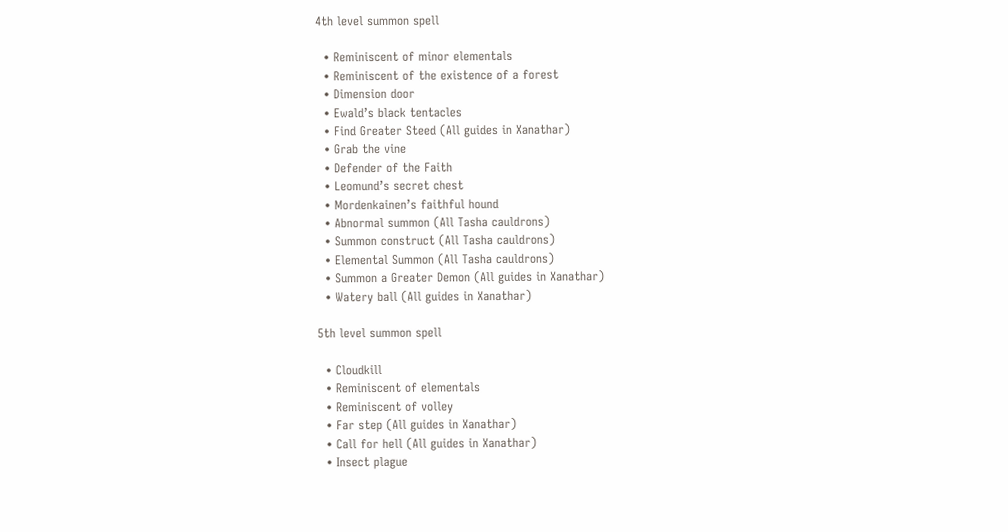4th level summon spell

  • Reminiscent of minor elementals
  • Reminiscent of the existence of a forest
  • Dimension door
  • Ewald’s black tentacles
  • Find Greater Steed (All guides in Xanathar)
  • Grab the vine
  • Defender of the Faith
  • Leomund’s secret chest
  • Mordenkainen’s faithful hound
  • Abnormal summon (All Tasha cauldrons)
  • Summon construct (All Tasha cauldrons)
  • Elemental Summon (All Tasha cauldrons)
  • Summon a Greater Demon (All guides in Xanathar)
  • Watery ball (All guides in Xanathar)

5th level summon spell

  • Cloudkill
  • Reminiscent of elementals
  • Reminiscent of volley
  • Far step (All guides in Xanathar)
  • Call for hell (All guides in Xanathar)
  • Insect plague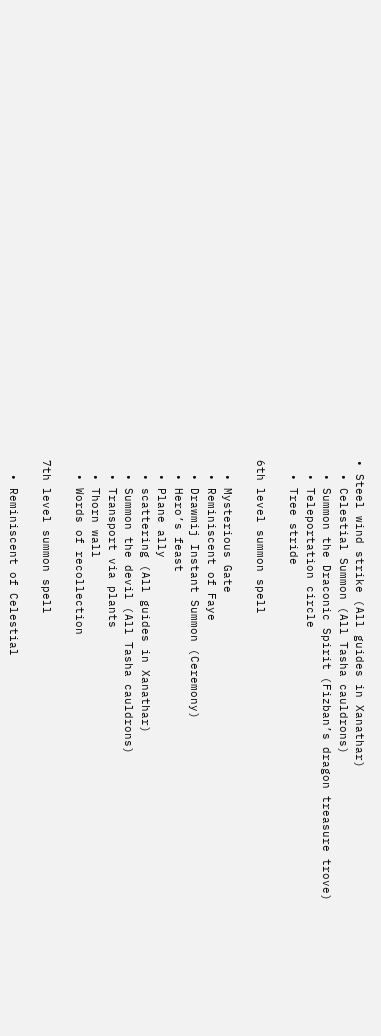• Steel wind strike (All guides in Xanathar)
  • Celestial Summon (All Tasha cauldrons)
  • Summon the Draconic Spirit (Fizban’s dragon treasure trove)
  • Teleportation circle
  • Tree stride

6th level summon spell

  • Mysterious Gate
  • Reminiscent of Faye
  • Drawmij Instant Summon (Ceremony)
  • Hero’s feast
  • Plane ally
  • scattering (All guides in Xanathar)
  • Summon the devil (All Tasha cauldrons)
  • Transport via plants
  • Thorn wall
  • Words of recollection

7th level summon spell

  • Reminiscent of Celestial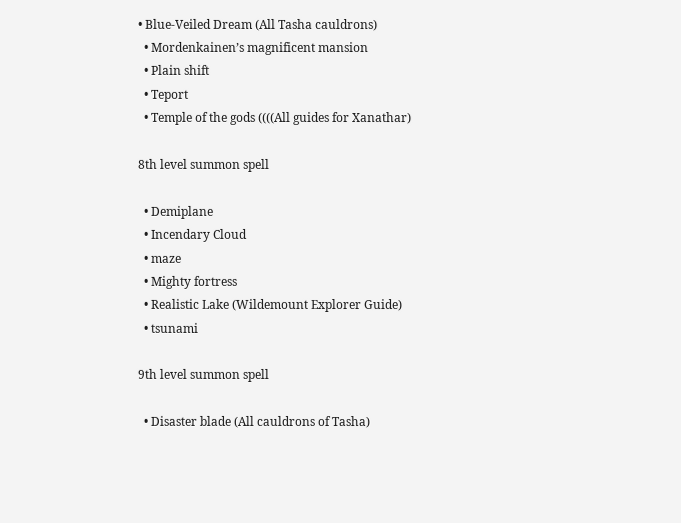• Blue-Veiled Dream (All Tasha cauldrons)
  • Mordenkainen’s magnificent mansion
  • Plain shift
  • Teport
  • Temple of the gods ((((All guides for Xanathar)

8th level summon spell

  • Demiplane
  • Incendary Cloud
  • maze
  • Mighty fortress
  • Realistic Lake (Wildemount Explorer Guide)
  • tsunami

9th level summon spell

  • Disaster blade (All cauldrons of Tasha)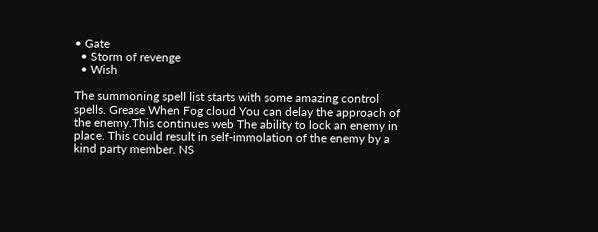• Gate
  • Storm of revenge
  • Wish

The summoning spell list starts with some amazing control spells. Grease When Fog cloud You can delay the approach of the enemy.This continues web The ability to lock an enemy in place. This could result in self-immolation of the enemy by a kind party member. NS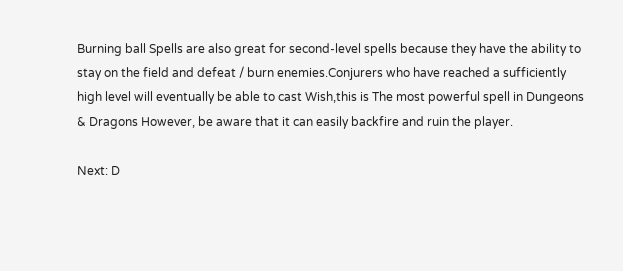Burning ball Spells are also great for second-level spells because they have the ability to stay on the field and defeat / burn enemies.Conjurers who have reached a sufficiently high level will eventually be able to cast Wish,this is The most powerful spell in Dungeons & Dragons However, be aware that it can easily backfire and ruin the player.

Next: D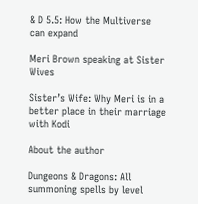& D 5.5: How the Multiverse can expand

Meri Brown speaking at Sister Wives

Sister’s Wife: Why Meri is in a better place in their marriage with Kodi

About the author

Dungeons & Dragons: All summoning spells by level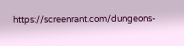https://screenrant.com/dungeons-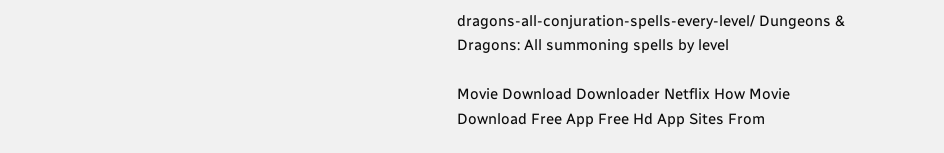dragons-all-conjuration-spells-every-level/ Dungeons & Dragons: All summoning spells by level

Movie Download Downloader Netflix How Movie Download Free App Free Hd App Sites From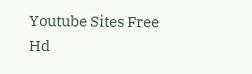Youtube Sites Free Hd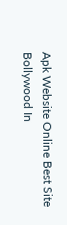Apk Website Online Best Site Bollywood In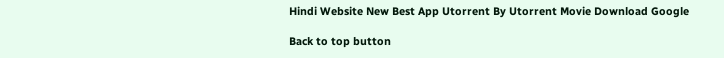Hindi Website New Best App Utorrent By Utorrent Movie Download Google

Back to top button